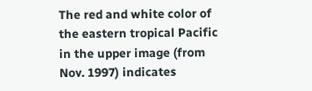The red and white color of the eastern tropical Pacific in the upper image (from Nov. 1997) indicates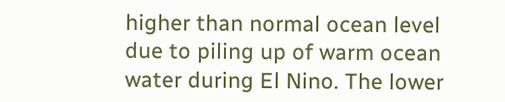higher than normal ocean level due to piling up of warm ocean water during El Nino. The lower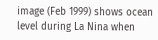image (Feb 1999) shows ocean level during La Nina when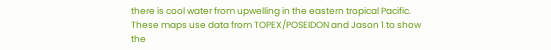there is cool water from upwelling in the eastern tropical Pacific. These maps use data from TOPEX/POSEIDON and Jason 1 to show the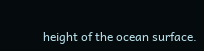height of the ocean surface.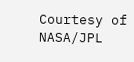Courtesy of NASA/JPL